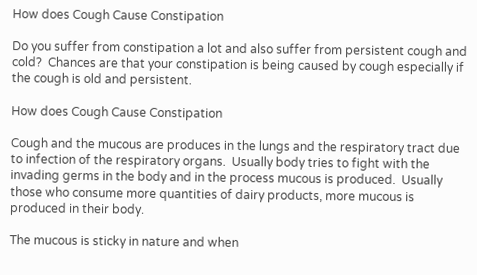How does Cough Cause Constipation

Do you suffer from constipation a lot and also suffer from persistent cough and cold?  Chances are that your constipation is being caused by cough especially if the cough is old and persistent.

How does Cough Cause Constipation

Cough and the mucous are produces in the lungs and the respiratory tract due to infection of the respiratory organs.  Usually body tries to fight with the invading germs in the body and in the process mucous is produced.  Usually those who consume more quantities of dairy products, more mucous is produced in their body.

The mucous is sticky in nature and when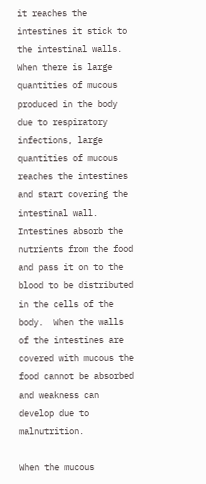it reaches the intestines it stick to the intestinal walls.  When there is large quantities of mucous produced in the body due to respiratory infections, large quantities of mucous reaches the intestines and start covering the intestinal wall.  Intestines absorb the nutrients from the food and pass it on to the blood to be distributed in the cells of the body.  When the walls of the intestines are covered with mucous the food cannot be absorbed and weakness can develop due to malnutrition.

When the mucous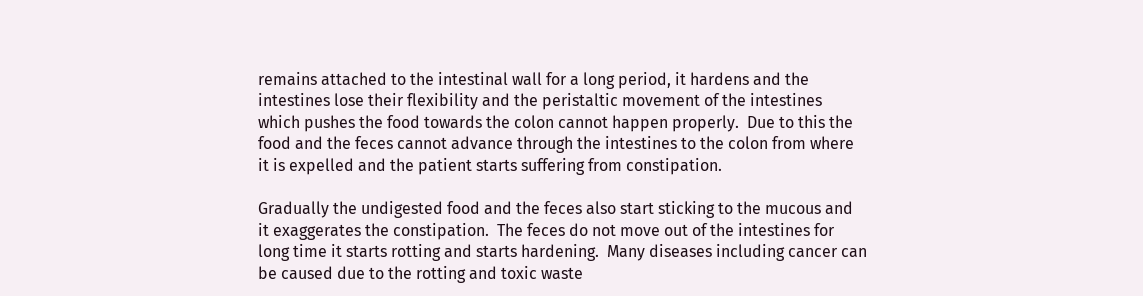remains attached to the intestinal wall for a long period, it hardens and the intestines lose their flexibility and the peristaltic movement of the intestines which pushes the food towards the colon cannot happen properly.  Due to this the food and the feces cannot advance through the intestines to the colon from where it is expelled and the patient starts suffering from constipation.

Gradually the undigested food and the feces also start sticking to the mucous and it exaggerates the constipation.  The feces do not move out of the intestines for long time it starts rotting and starts hardening.  Many diseases including cancer can be caused due to the rotting and toxic waste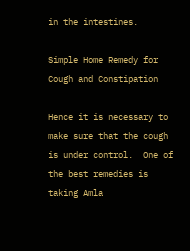in the intestines.

Simple Home Remedy for Cough and Constipation

Hence it is necessary to make sure that the cough is under control.  One of the best remedies is taking Amla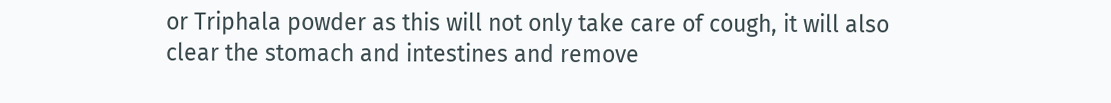or Triphala powder as this will not only take care of cough, it will also clear the stomach and intestines and remove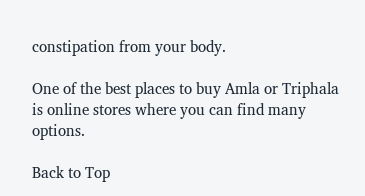constipation from your body.

One of the best places to buy Amla or Triphala is online stores where you can find many options.

Back to Top